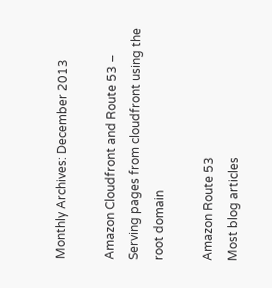Monthly Archives: December 2013

Amazon Cloudfront and Route 53 – Serving pages from cloudfront using the root domain

Amazon Route 53
Most blog articles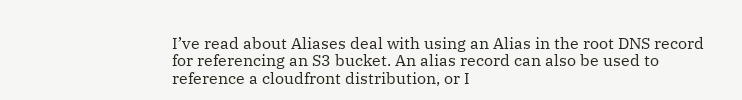I’ve read about Aliases deal with using an Alias in the root DNS record for referencing an S3 bucket. An alias record can also be used to reference a cloudfront distribution, or I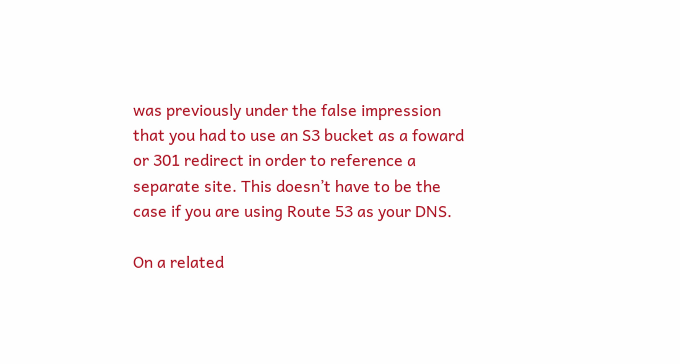was previously under the false impression that you had to use an S3 bucket as a foward or 301 redirect in order to reference a separate site. This doesn’t have to be the case if you are using Route 53 as your DNS.

On a related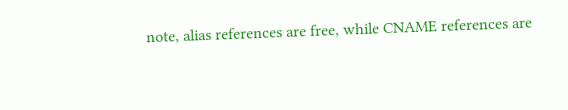note, alias references are free, while CNAME references are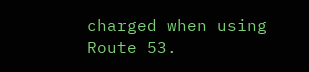charged when using Route 53.